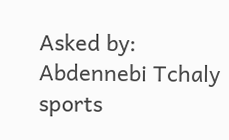Asked by: Abdennebi Tchaly
sports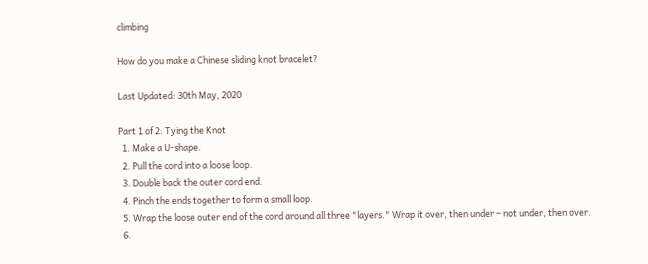climbing

How do you make a Chinese sliding knot bracelet?

Last Updated: 30th May, 2020

Part 1 of 2: Tying the Knot
  1. Make a U-shape.
  2. Pull the cord into a loose loop.
  3. Double back the outer cord end.
  4. Pinch the ends together to form a small loop.
  5. Wrap the loose outer end of the cord around all three "layers." Wrap it over, then under – not under, then over.
  6.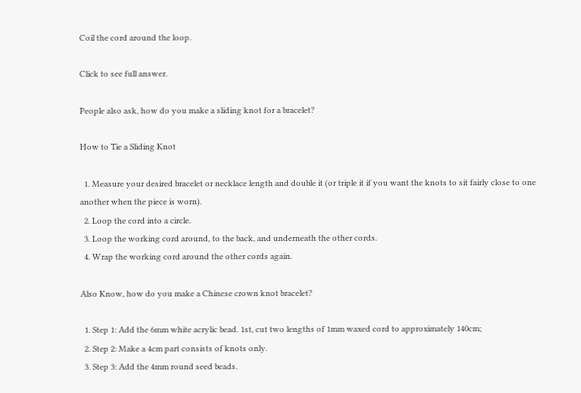Coil the cord around the loop.

Click to see full answer.

People also ask, how do you make a sliding knot for a bracelet?

How to Tie a Sliding Knot

  1. Measure your desired bracelet or necklace length and double it (or triple it if you want the knots to sit fairly close to one another when the piece is worn).
  2. Loop the cord into a circle.
  3. Loop the working cord around, to the back, and underneath the other cords.
  4. Wrap the working cord around the other cords again.

Also Know, how do you make a Chinese crown knot bracelet?

  1. Step 1: Add the 6mm white acrylic bead. 1st, cut two lengths of 1mm waxed cord to approximately 140cm;
  2. Step 2: Make a 4cm part consists of knots only.
  3. Step 3: Add the 4mm round seed beads.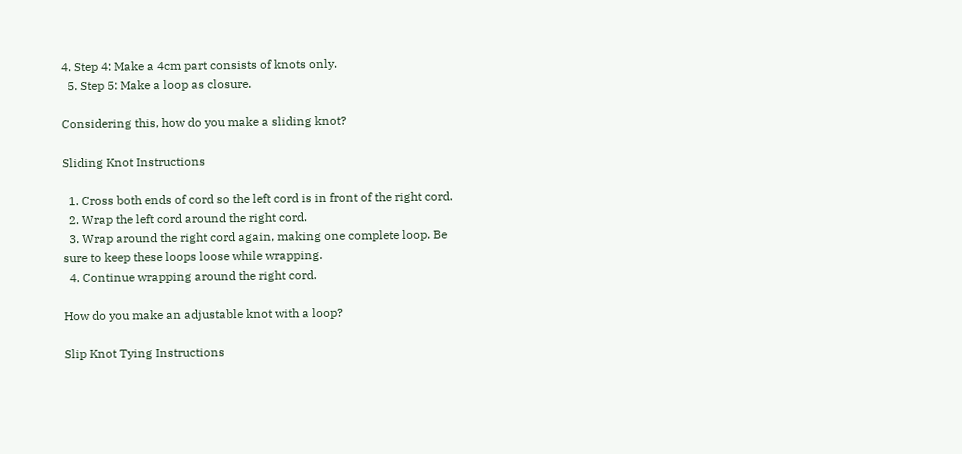4. Step 4: Make a 4cm part consists of knots only.
  5. Step 5: Make a loop as closure.

Considering this, how do you make a sliding knot?

Sliding Knot Instructions

  1. Cross both ends of cord so the left cord is in front of the right cord.
  2. Wrap the left cord around the right cord.
  3. Wrap around the right cord again, making one complete loop. Be sure to keep these loops loose while wrapping.
  4. Continue wrapping around the right cord.

How do you make an adjustable knot with a loop?

Slip Knot Tying Instructions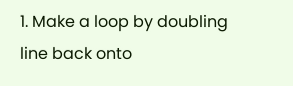1. Make a loop by doubling line back onto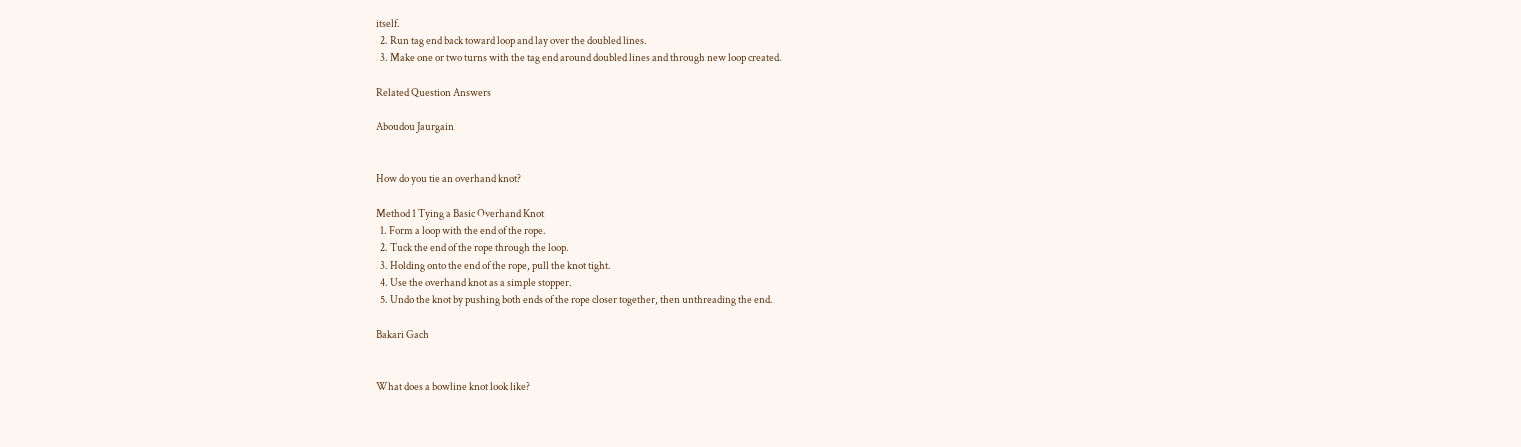itself.
  2. Run tag end back toward loop and lay over the doubled lines.
  3. Make one or two turns with the tag end around doubled lines and through new loop created.

Related Question Answers

Aboudou Jaurgain


How do you tie an overhand knot?

Method 1 Tying a Basic Overhand Knot
  1. Form a loop with the end of the rope.
  2. Tuck the end of the rope through the loop.
  3. Holding onto the end of the rope, pull the knot tight.
  4. Use the overhand knot as a simple stopper.
  5. Undo the knot by pushing both ends of the rope closer together, then unthreading the end.

Bakari Gach


What does a bowline knot look like?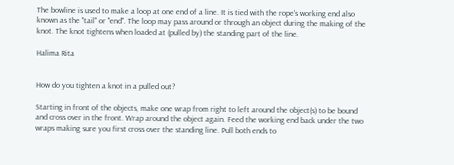The bowline is used to make a loop at one end of a line. It is tied with the rope's working end also known as the "tail" or "end". The loop may pass around or through an object during the making of the knot. The knot tightens when loaded at (pulled by) the standing part of the line.

Halima Rita


How do you tighten a knot in a pulled out?

Starting in front of the objects, make one wrap from right to left around the object(s) to be bound and cross over in the front. Wrap around the object again. Feed the working end back under the two wraps making sure you first cross over the standing line. Pull both ends to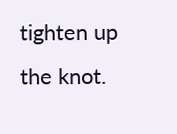tighten up the knot.